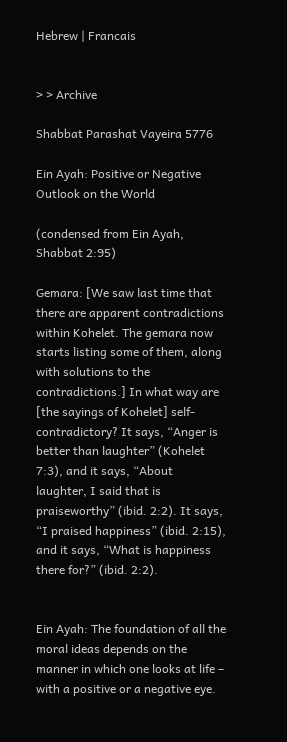Hebrew | Francais


> > Archive

Shabbat Parashat Vayeira 5776

Ein Ayah: Positive or Negative Outlook on the World

(condensed from Ein Ayah, Shabbat 2:95)

Gemara: [We saw last time that there are apparent contradictions within Kohelet. The gemara now starts listing some of them, along with solutions to the contradictions.] In what way are [the sayings of Kohelet] self-contradictory? It says, “Anger is better than laughter” (Kohelet 7:3), and it says, “About laughter, I said that is praiseworthy” (ibid. 2:2). It says, “I praised happiness” (ibid. 2:15), and it says, “What is happiness there for?” (ibid. 2:2).


Ein Ayah: The foundation of all the moral ideas depends on the manner in which one looks at life – with a positive or a negative eye.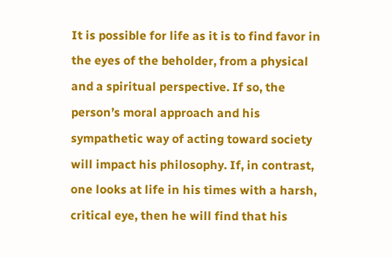It is possible for life as it is to find favor in the eyes of the beholder, from a physical and a spiritual perspective. If so, the person’s moral approach and his sympathetic way of acting toward society will impact his philosophy. If, in contrast, one looks at life in his times with a harsh, critical eye, then he will find that his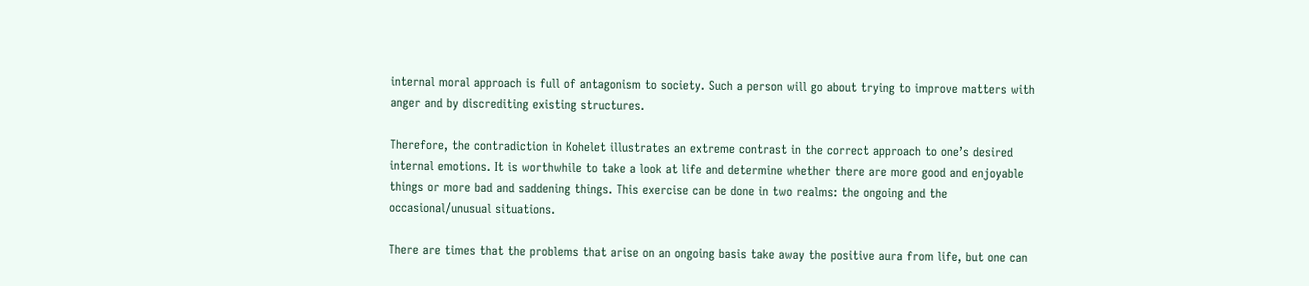internal moral approach is full of antagonism to society. Such a person will go about trying to improve matters with anger and by discrediting existing structures.

Therefore, the contradiction in Kohelet illustrates an extreme contrast in the correct approach to one’s desired internal emotions. It is worthwhile to take a look at life and determine whether there are more good and enjoyable things or more bad and saddening things. This exercise can be done in two realms: the ongoing and the occasional/unusual situations.

There are times that the problems that arise on an ongoing basis take away the positive aura from life, but one can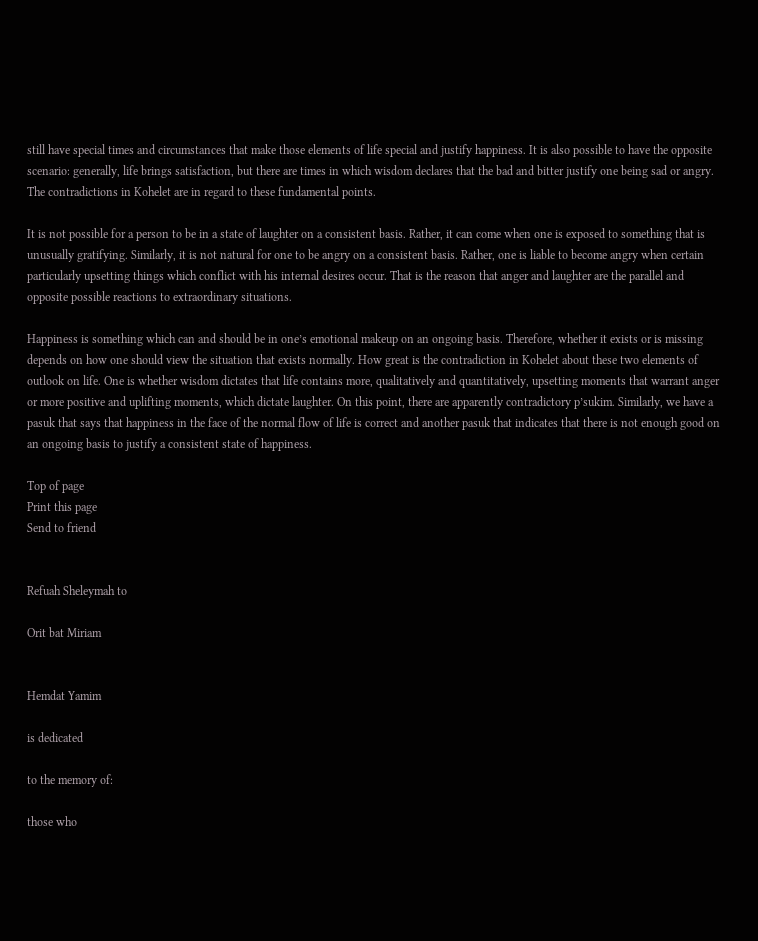still have special times and circumstances that make those elements of life special and justify happiness. It is also possible to have the opposite scenario: generally, life brings satisfaction, but there are times in which wisdom declares that the bad and bitter justify one being sad or angry. The contradictions in Kohelet are in regard to these fundamental points.

It is not possible for a person to be in a state of laughter on a consistent basis. Rather, it can come when one is exposed to something that is unusually gratifying. Similarly, it is not natural for one to be angry on a consistent basis. Rather, one is liable to become angry when certain particularly upsetting things which conflict with his internal desires occur. That is the reason that anger and laughter are the parallel and opposite possible reactions to extraordinary situations.

Happiness is something which can and should be in one’s emotional makeup on an ongoing basis. Therefore, whether it exists or is missing depends on how one should view the situation that exists normally. How great is the contradiction in Kohelet about these two elements of outlook on life. One is whether wisdom dictates that life contains more, qualitatively and quantitatively, upsetting moments that warrant anger or more positive and uplifting moments, which dictate laughter. On this point, there are apparently contradictory p’sukim. Similarly, we have a pasuk that says that happiness in the face of the normal flow of life is correct and another pasuk that indicates that there is not enough good on an ongoing basis to justify a consistent state of happiness.

Top of page
Print this page
Send to friend


Refuah Sheleymah to

Orit bat Miriam


Hemdat Yamim

is dedicated

to the memory of:

those who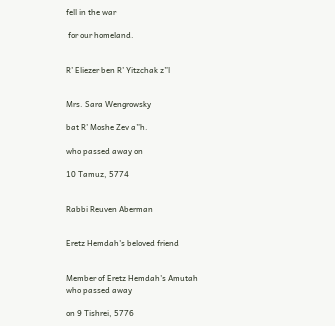fell in the war

 for our homeland.


R’ Eliezer ben R’ Yitzchak z”l


Mrs. Sara Wengrowsky

bat R’ Moshe Zev a”h.

who passed away on

10 Tamuz, 5774


Rabbi Reuven Aberman


Eretz Hemdah's beloved friend


Member of Eretz Hemdah's Amutah
who passed away

on 9 Tishrei, 5776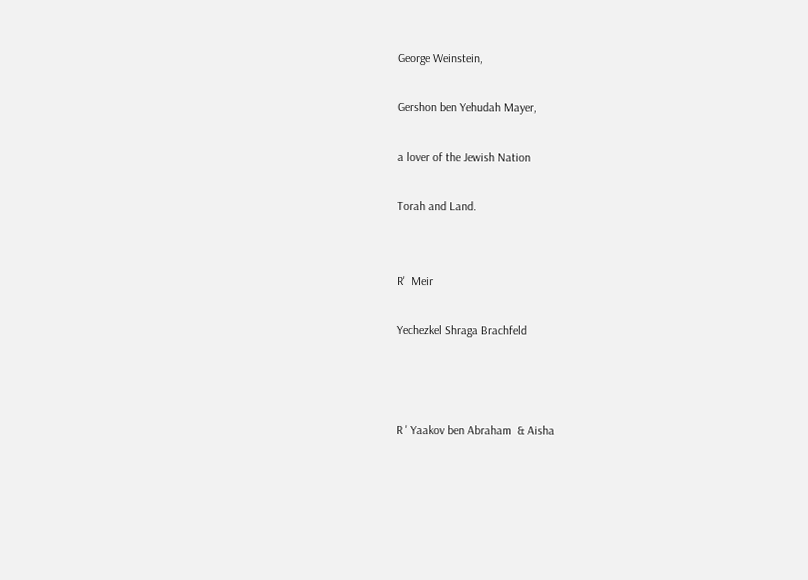George Weinstein,

Gershon ben Yehudah Mayer,

a lover of the Jewish Nation

Torah and Land.


R'  Meir

Yechezkel Shraga Brachfeld



R ' Yaakov ben Abraham  & Aisha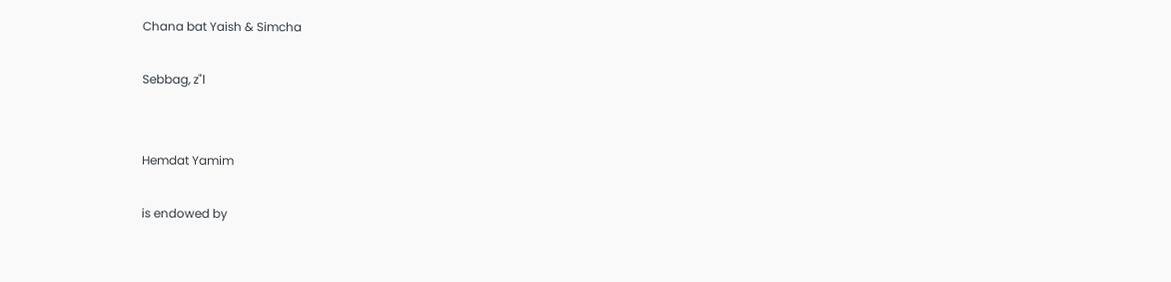Chana bat Yaish & Simcha

Sebbag, z"l


Hemdat Yamim

is endowed by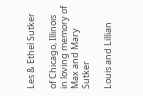Les & Ethel Sutker

of Chicago, Illinois
in loving memory of
Max and Mary Sutker

Louis and Lillian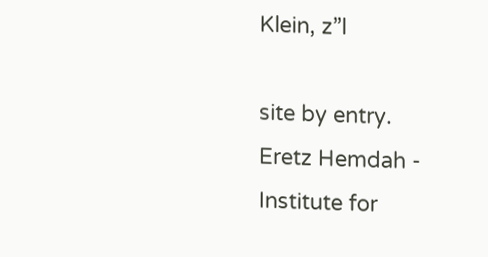Klein, z”l

site by entry.
Eretz Hemdah - Institute for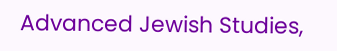Advanced Jewish Studies,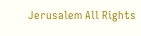Jerusalem All Rights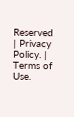Reserved | Privacy Policy. | Terms of Use.